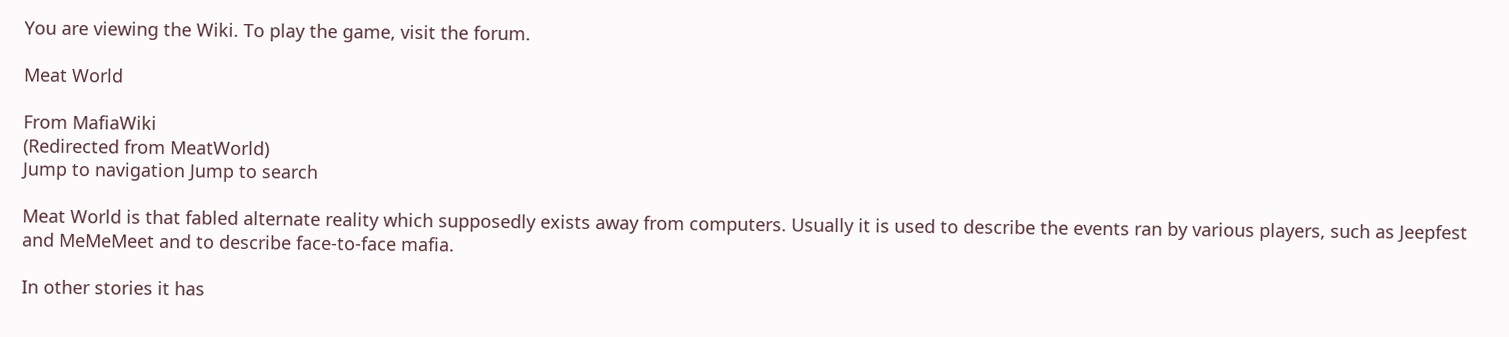You are viewing the Wiki. To play the game, visit the forum.

Meat World

From MafiaWiki
(Redirected from MeatWorld)
Jump to navigation Jump to search

Meat World is that fabled alternate reality which supposedly exists away from computers. Usually it is used to describe the events ran by various players, such as Jeepfest and MeMeMeet and to describe face-to-face mafia.

In other stories it has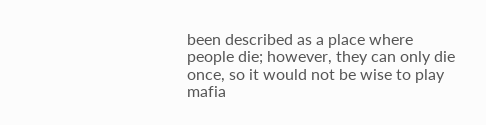been described as a place where people die; however, they can only die once, so it would not be wise to play mafia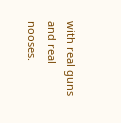with real guns and real nooses.